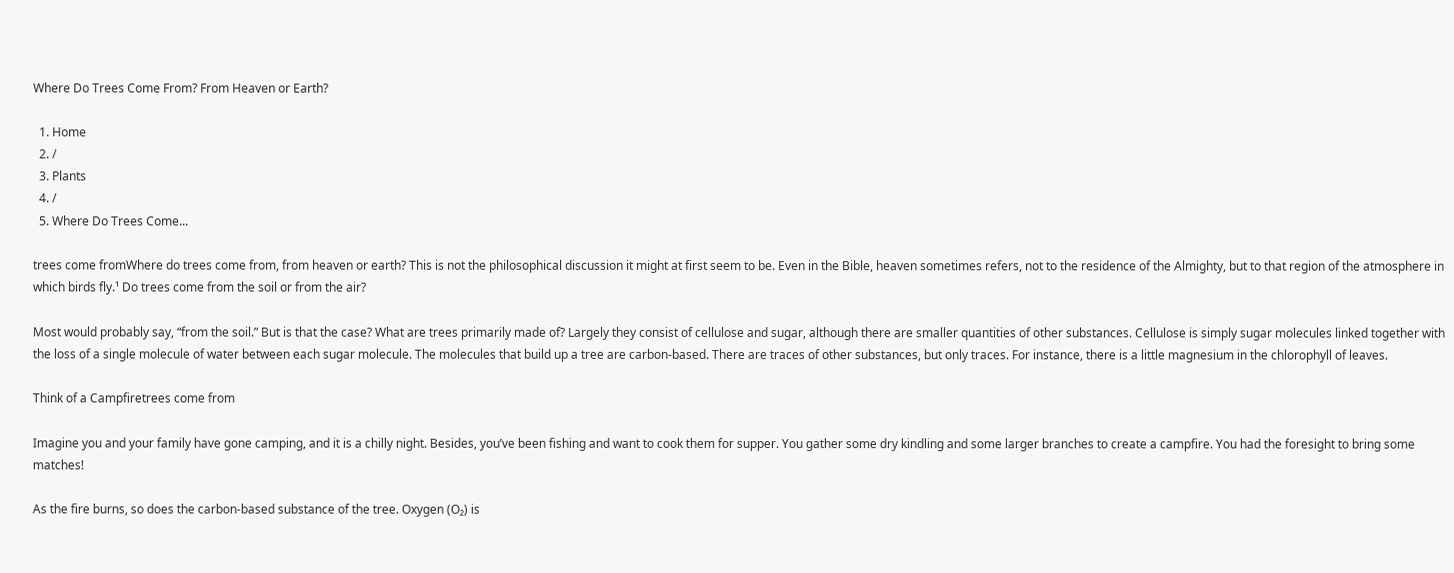Where Do Trees Come From? From Heaven or Earth?

  1. Home
  2. /
  3. Plants
  4. /
  5. Where Do Trees Come...

trees come fromWhere do trees come from, from heaven or earth? This is not the philosophical discussion it might at first seem to be. Even in the Bible, heaven sometimes refers, not to the residence of the Almighty, but to that region of the atmosphere in which birds fly.¹ Do trees come from the soil or from the air?

Most would probably say, “from the soil.” But is that the case? What are trees primarily made of? Largely they consist of cellulose and sugar, although there are smaller quantities of other substances. Cellulose is simply sugar molecules linked together with the loss of a single molecule of water between each sugar molecule. The molecules that build up a tree are carbon-based. There are traces of other substances, but only traces. For instance, there is a little magnesium in the chlorophyll of leaves.

Think of a Campfiretrees come from

Imagine you and your family have gone camping, and it is a chilly night. Besides, you’ve been fishing and want to cook them for supper. You gather some dry kindling and some larger branches to create a campfire. You had the foresight to bring some matches!

As the fire burns, so does the carbon-based substance of the tree. Oxygen (O₂) is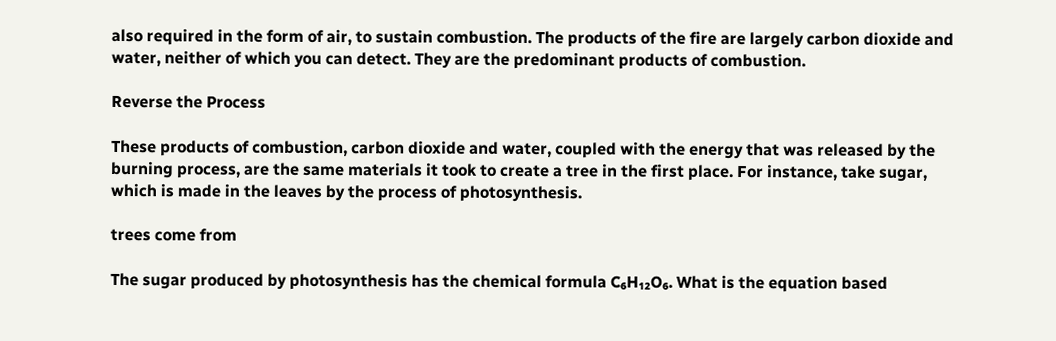also required in the form of air, to sustain combustion. The products of the fire are largely carbon dioxide and water, neither of which you can detect. They are the predominant products of combustion.

Reverse the Process

These products of combustion, carbon dioxide and water, coupled with the energy that was released by the burning process, are the same materials it took to create a tree in the first place. For instance, take sugar, which is made in the leaves by the process of photosynthesis.

trees come from

The sugar produced by photosynthesis has the chemical formula C₆H₁₂O₆. What is the equation based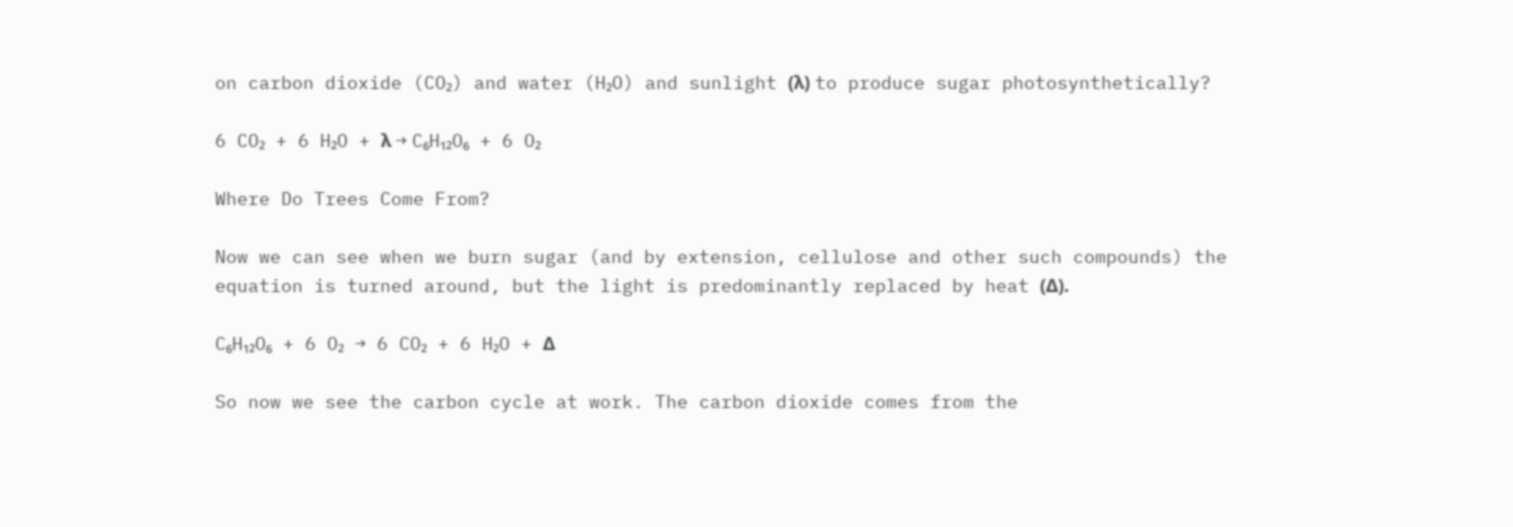on carbon dioxide (CO₂) and water (H₂O) and sunlight (λ) to produce sugar photosynthetically?

6 CO₂ + 6 H₂O + λ → C₆H₁₂O₆ + 6 O₂

Where Do Trees Come From?

Now we can see when we burn sugar (and by extension, cellulose and other such compounds) the equation is turned around, but the light is predominantly replaced by heat (Δ).

C₆H₁₂O₆ + 6 O₂ → 6 CO₂ + 6 H₂O + Δ

So now we see the carbon cycle at work. The carbon dioxide comes from the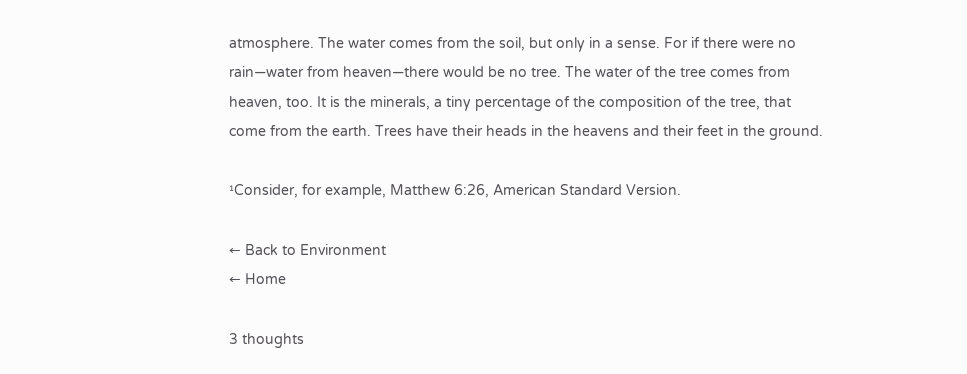atmosphere. The water comes from the soil, but only in a sense. For if there were no rain—water from heaven—there would be no tree. The water of the tree comes from heaven, too. It is the minerals, a tiny percentage of the composition of the tree, that come from the earth. Trees have their heads in the heavens and their feet in the ground.

¹Consider, for example, Matthew 6:26, American Standard Version.

← Back to Environment
← Home

3 thoughts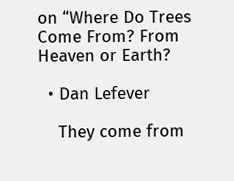on “Where Do Trees Come From? From Heaven or Earth?

  • Dan Lefever

    They come from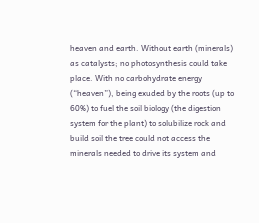heaven and earth. Without earth (minerals) as catalysts; no photosynthesis could take place. With no carbohydrate energy (“heaven”), being exuded by the roots (up to 60%) to fuel the soil biology (the digestion system for the plant) to solubilize rock and build soil the tree could not access the minerals needed to drive its system and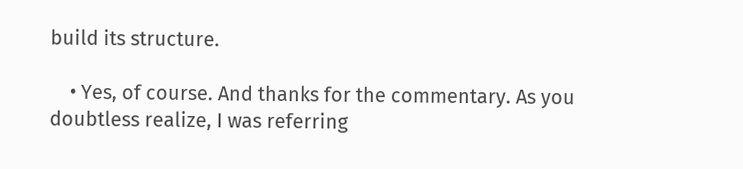build its structure.

    • Yes, of course. And thanks for the commentary. As you doubtless realize, I was referring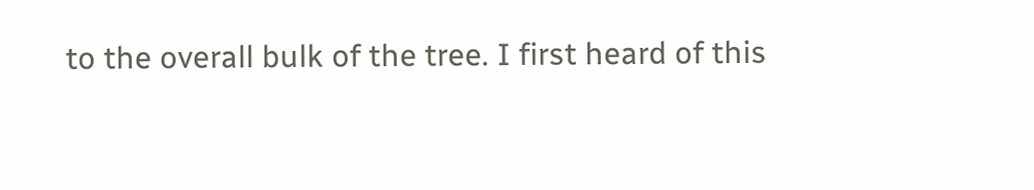to the overall bulk of the tree. I first heard of this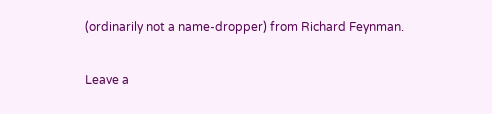(ordinarily not a name-dropper) from Richard Feynman.

Leave a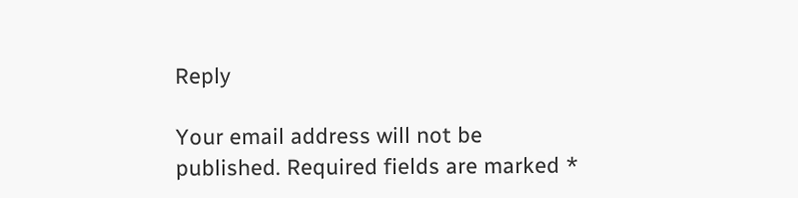Reply

Your email address will not be published. Required fields are marked *